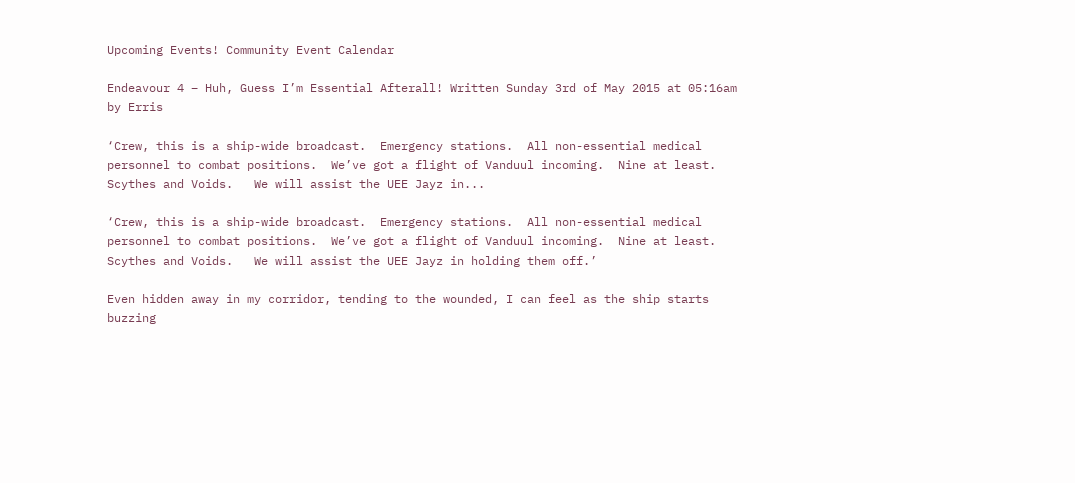Upcoming Events! Community Event Calendar

Endeavour 4 – Huh, Guess I’m Essential Afterall! Written Sunday 3rd of May 2015 at 05:16am by Erris

‘Crew, this is a ship-wide broadcast.  Emergency stations.  All non-essential medical personnel to combat positions.  We’ve got a flight of Vanduul incoming.  Nine at least.  Scythes and Voids.   We will assist the UEE Jayz in...

‘Crew, this is a ship-wide broadcast.  Emergency stations.  All non-essential medical personnel to combat positions.  We’ve got a flight of Vanduul incoming.  Nine at least.  Scythes and Voids.   We will assist the UEE Jayz in holding them off.’

Even hidden away in my corridor, tending to the wounded, I can feel as the ship starts buzzing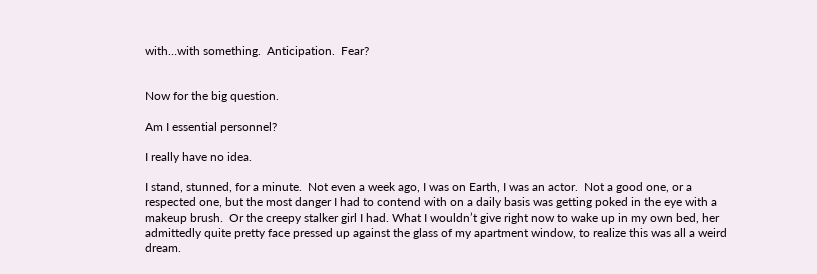with…with something.  Anticipation.  Fear?


Now for the big question.

Am I essential personnel?

I really have no idea.

I stand, stunned, for a minute.  Not even a week ago, I was on Earth, I was an actor.  Not a good one, or a respected one, but the most danger I had to contend with on a daily basis was getting poked in the eye with a makeup brush.  Or the creepy stalker girl I had. What I wouldn’t give right now to wake up in my own bed, her admittedly quite pretty face pressed up against the glass of my apartment window, to realize this was all a weird dream.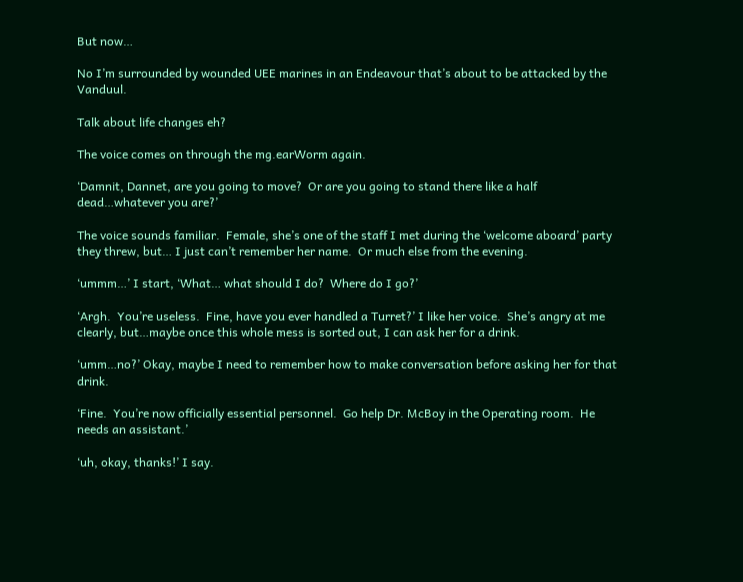But now…

No I’m surrounded by wounded UEE marines in an Endeavour that’s about to be attacked by the Vanduul.

Talk about life changes eh?

The voice comes on through the mg.earWorm again.

‘Damnit, Dannet, are you going to move?  Or are you going to stand there like a half dead…whatever you are?’

The voice sounds familiar.  Female, she’s one of the staff I met during the ‘welcome aboard’ party they threw, but… I just can’t remember her name.  Or much else from the evening.

‘ummm…’ I start, ‘What… what should I do?  Where do I go?’

‘Argh.  You’re useless.  Fine, have you ever handled a Turret?’ I like her voice.  She’s angry at me clearly, but…maybe once this whole mess is sorted out, I can ask her for a drink.

‘umm…no?’ Okay, maybe I need to remember how to make conversation before asking her for that drink.

‘Fine.  You’re now officially essential personnel.  Go help Dr. McBoy in the Operating room.  He needs an assistant.’

‘uh, okay, thanks!’ I say.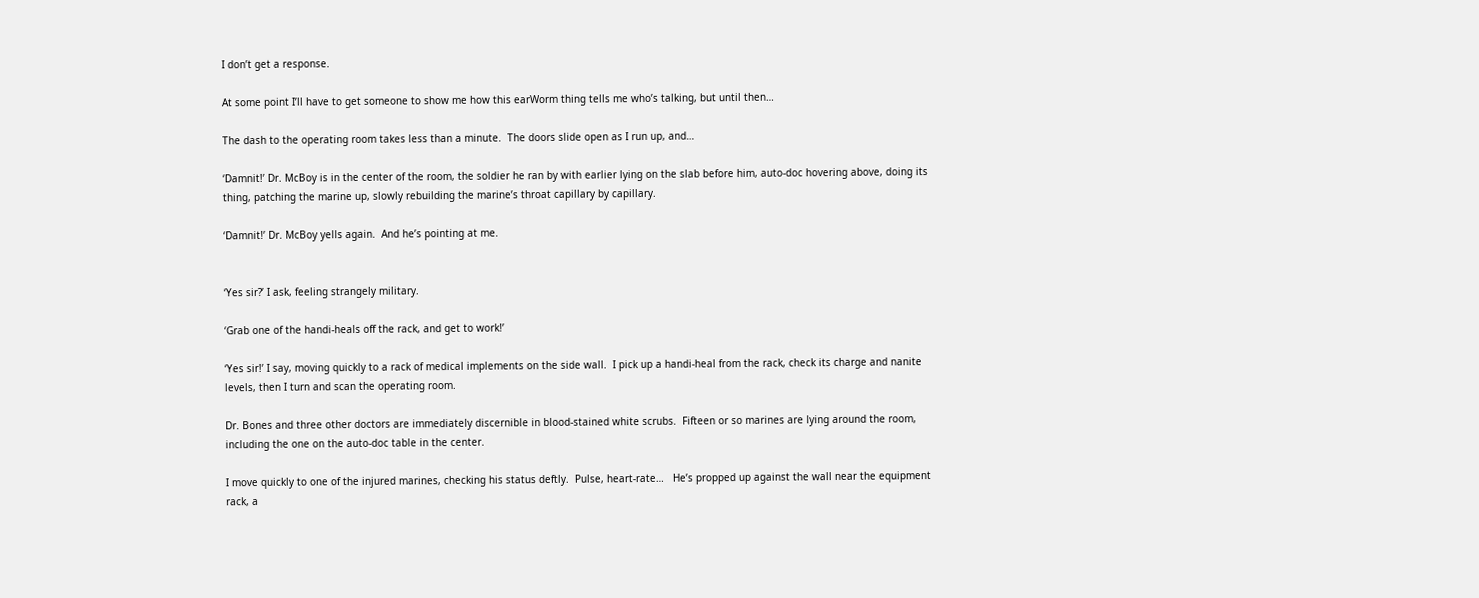I don’t get a response.

At some point I’ll have to get someone to show me how this earWorm thing tells me who’s talking, but until then…

The dash to the operating room takes less than a minute.  The doors slide open as I run up, and…

‘Damnit!’ Dr. McBoy is in the center of the room, the soldier he ran by with earlier lying on the slab before him, auto-doc hovering above, doing its thing, patching the marine up, slowly rebuilding the marine’s throat capillary by capillary.

‘Damnit!’ Dr. McBoy yells again.  And he’s pointing at me.


‘Yes sir?’ I ask, feeling strangely military.

‘Grab one of the handi-heals off the rack, and get to work!’

‘Yes sir!’ I say, moving quickly to a rack of medical implements on the side wall.  I pick up a handi-heal from the rack, check its charge and nanite levels, then I turn and scan the operating room.

Dr. Bones and three other doctors are immediately discernible in blood-stained white scrubs.  Fifteen or so marines are lying around the room, including the one on the auto-doc table in the center.

I move quickly to one of the injured marines, checking his status deftly.  Pulse, heart-rate…   He’s propped up against the wall near the equipment rack, a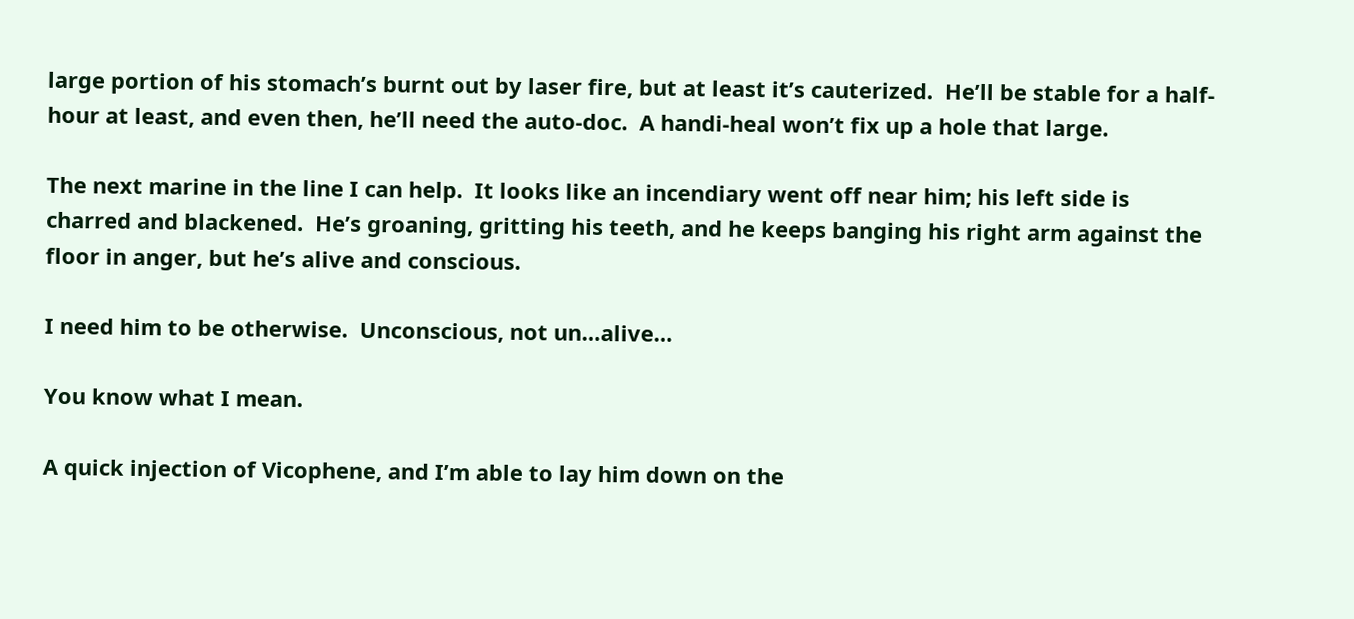large portion of his stomach’s burnt out by laser fire, but at least it’s cauterized.  He’ll be stable for a half-hour at least, and even then, he’ll need the auto-doc.  A handi-heal won’t fix up a hole that large.

The next marine in the line I can help.  It looks like an incendiary went off near him; his left side is charred and blackened.  He’s groaning, gritting his teeth, and he keeps banging his right arm against the floor in anger, but he’s alive and conscious.

I need him to be otherwise.  Unconscious, not un…alive…

You know what I mean.

A quick injection of Vicophene, and I’m able to lay him down on the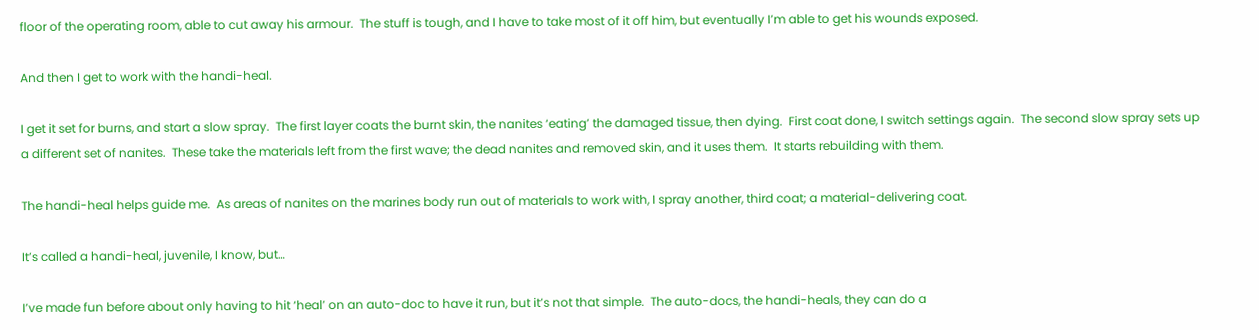floor of the operating room, able to cut away his armour.  The stuff is tough, and I have to take most of it off him, but eventually I’m able to get his wounds exposed.

And then I get to work with the handi-heal.

I get it set for burns, and start a slow spray.  The first layer coats the burnt skin, the nanites ‘eating’ the damaged tissue, then dying.  First coat done, I switch settings again.  The second slow spray sets up a different set of nanites.  These take the materials left from the first wave; the dead nanites and removed skin, and it uses them.  It starts rebuilding with them.

The handi-heal helps guide me.  As areas of nanites on the marines body run out of materials to work with, I spray another, third coat; a material-delivering coat.

It’s called a handi-heal, juvenile, I know, but…

I’ve made fun before about only having to hit ‘heal’ on an auto-doc to have it run, but it’s not that simple.  The auto-docs, the handi-heals, they can do a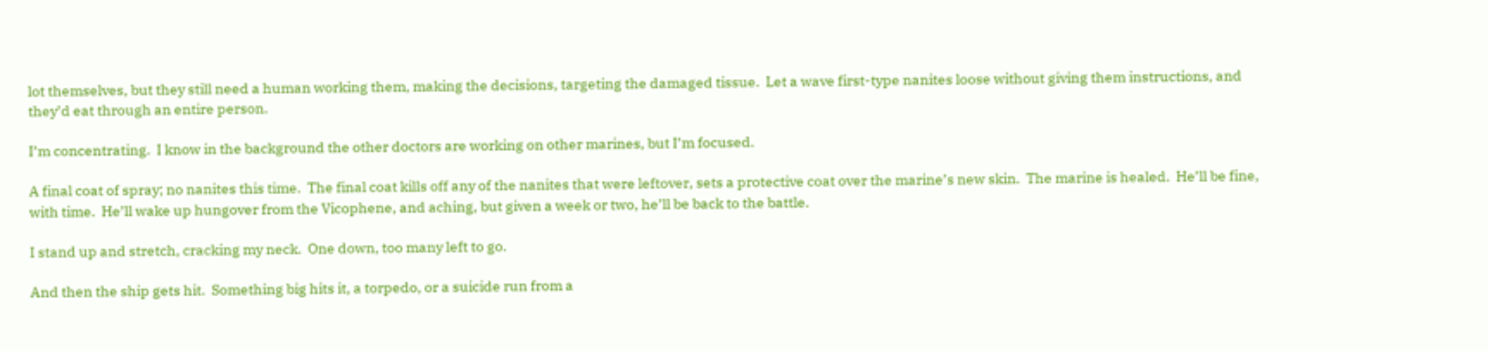lot themselves, but they still need a human working them, making the decisions, targeting the damaged tissue.  Let a wave first-type nanites loose without giving them instructions, and they’d eat through an entire person.

I’m concentrating.  I know in the background the other doctors are working on other marines, but I’m focused.

A final coat of spray; no nanites this time.  The final coat kills off any of the nanites that were leftover, sets a protective coat over the marine’s new skin.  The marine is healed.  He’ll be fine, with time.  He’ll wake up hungover from the Vicophene, and aching, but given a week or two, he’ll be back to the battle.

I stand up and stretch, cracking my neck.  One down, too many left to go.

And then the ship gets hit.  Something big hits it, a torpedo, or a suicide run from a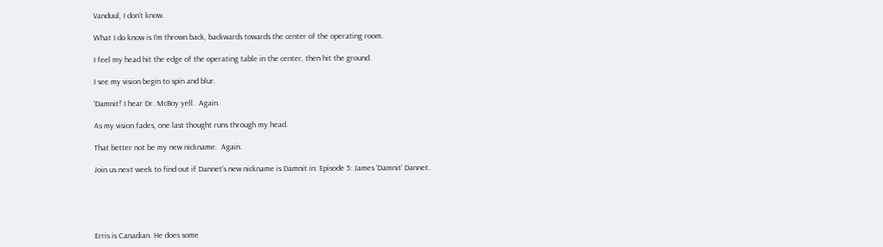Vanduul, I don’t know.

What I do know is I’m thrown back, backwards towards the center of the operating room.

I feel my head hit the edge of the operating table in the center, then hit the ground.

I see my vision begin to spin and blur.

‘Damnit!’ I hear Dr. McBoy yell.  Again.

As my vision fades, one last thought runs through my head.

That better not be my new nickname.  Again.

Join us next week to find out if Dannet’s new nickname is Damnit in: Episode 5: James ‘Damnit’ Dannet.





Erris is Canadian. He does some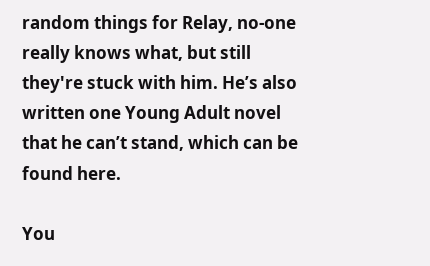random things for Relay, no-one really knows what, but still they're stuck with him. He’s also written one Young Adult novel that he can’t stand, which can be found here.

You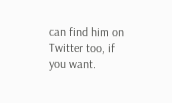can find him on Twitter too, if you want.